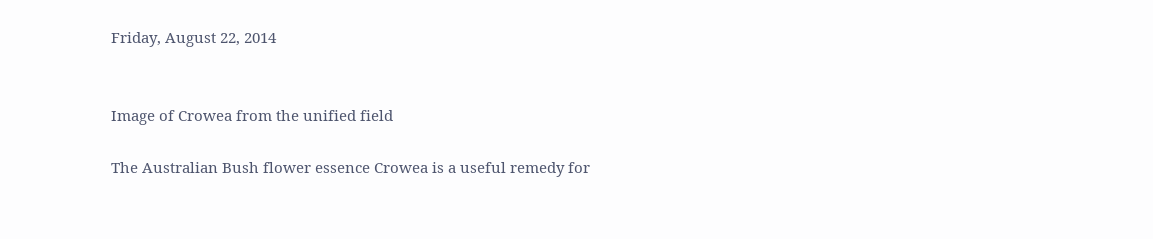Friday, August 22, 2014


Image of Crowea from the unified field

The Australian Bush flower essence Crowea is a useful remedy for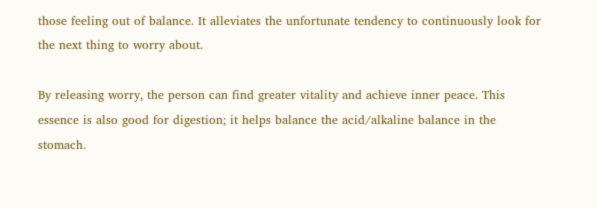those feeling out of balance. It alleviates the unfortunate tendency to continuously look for the next thing to worry about.

By releasing worry, the person can find greater vitality and achieve inner peace. This essence is also good for digestion; it helps balance the acid/alkaline balance in the stomach.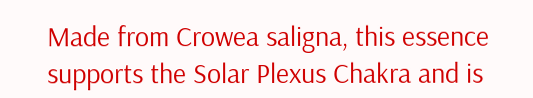Made from Crowea saligna, this essence supports the Solar Plexus Chakra and is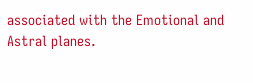associated with the Emotional and Astral planes.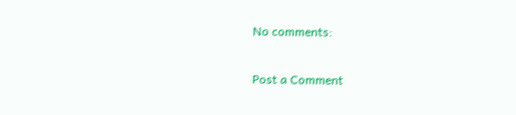No comments:

Post a Comment